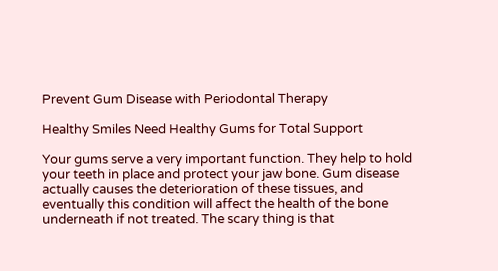Prevent Gum Disease with Periodontal Therapy

Healthy Smiles Need Healthy Gums for Total Support

Your gums serve a very important function. They help to hold your teeth in place and protect your jaw bone. Gum disease actually causes the deterioration of these tissues, and eventually this condition will affect the health of the bone underneath if not treated. The scary thing is that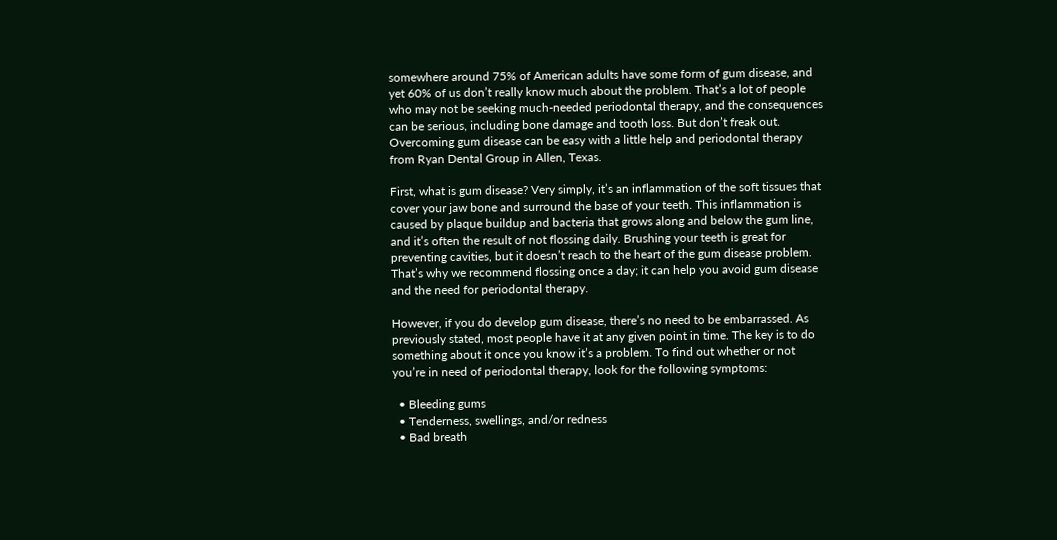somewhere around 75% of American adults have some form of gum disease, and yet 60% of us don’t really know much about the problem. That’s a lot of people who may not be seeking much-needed periodontal therapy, and the consequences can be serious, including bone damage and tooth loss. But don’t freak out. Overcoming gum disease can be easy with a little help and periodontal therapy from Ryan Dental Group in Allen, Texas.

First, what is gum disease? Very simply, it’s an inflammation of the soft tissues that cover your jaw bone and surround the base of your teeth. This inflammation is caused by plaque buildup and bacteria that grows along and below the gum line, and it’s often the result of not flossing daily. Brushing your teeth is great for preventing cavities, but it doesn’t reach to the heart of the gum disease problem. That’s why we recommend flossing once a day; it can help you avoid gum disease and the need for periodontal therapy.

However, if you do develop gum disease, there’s no need to be embarrassed. As previously stated, most people have it at any given point in time. The key is to do something about it once you know it’s a problem. To find out whether or not you’re in need of periodontal therapy, look for the following symptoms:

  • Bleeding gums
  • Tenderness, swellings, and/or redness
  • Bad breath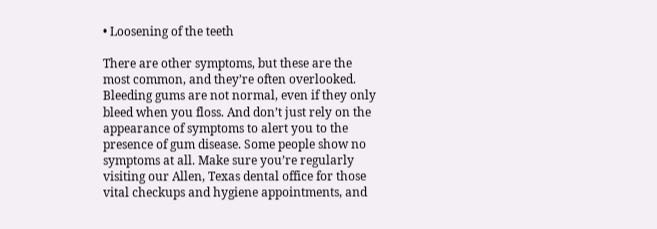• Loosening of the teeth

There are other symptoms, but these are the most common, and they’re often overlooked. Bleeding gums are not normal, even if they only bleed when you floss. And don’t just rely on the appearance of symptoms to alert you to the presence of gum disease. Some people show no symptoms at all. Make sure you’re regularly visiting our Allen, Texas dental office for those vital checkups and hygiene appointments, and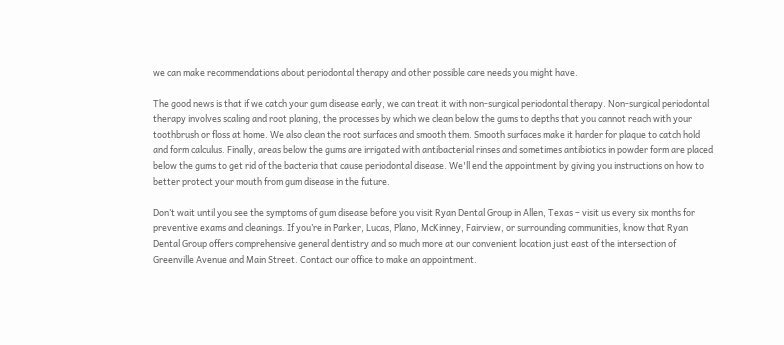we can make recommendations about periodontal therapy and other possible care needs you might have.

The good news is that if we catch your gum disease early, we can treat it with non-surgical periodontal therapy. Non-surgical periodontal therapy involves scaling and root planing, the processes by which we clean below the gums to depths that you cannot reach with your toothbrush or floss at home. We also clean the root surfaces and smooth them. Smooth surfaces make it harder for plaque to catch hold and form calculus. Finally, areas below the gums are irrigated with antibacterial rinses and sometimes antibiotics in powder form are placed below the gums to get rid of the bacteria that cause periodontal disease. We'll end the appointment by giving you instructions on how to better protect your mouth from gum disease in the future.

Don’t wait until you see the symptoms of gum disease before you visit Ryan Dental Group in Allen, Texas – visit us every six months for preventive exams and cleanings. If you’re in Parker, Lucas, Plano, McKinney, Fairview, or surrounding communities, know that Ryan Dental Group offers comprehensive general dentistry and so much more at our convenient location just east of the intersection of Greenville Avenue and Main Street. Contact our office to make an appointment.